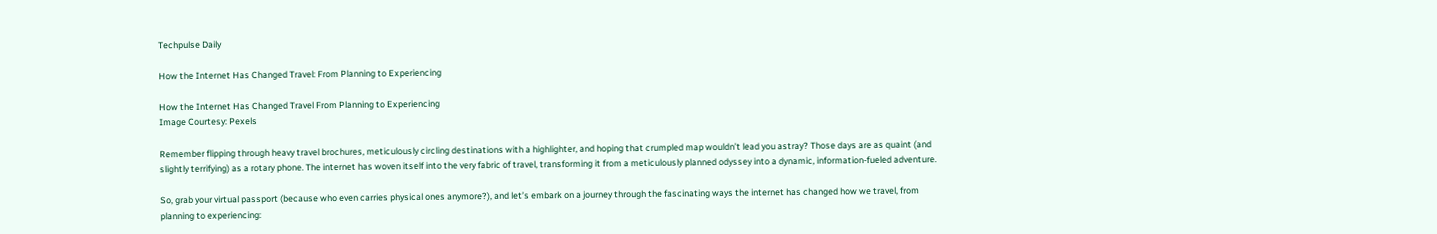Techpulse Daily

How the Internet Has Changed Travel: From Planning to Experiencing

How the Internet Has Changed Travel From Planning to Experiencing
Image Courtesy: Pexels

Remember flipping through heavy travel brochures, meticulously circling destinations with a highlighter, and hoping that crumpled map wouldn’t lead you astray? Those days are as quaint (and slightly terrifying) as a rotary phone. The internet has woven itself into the very fabric of travel, transforming it from a meticulously planned odyssey into a dynamic, information-fueled adventure.

So, grab your virtual passport (because who even carries physical ones anymore?), and let’s embark on a journey through the fascinating ways the internet has changed how we travel, from planning to experiencing: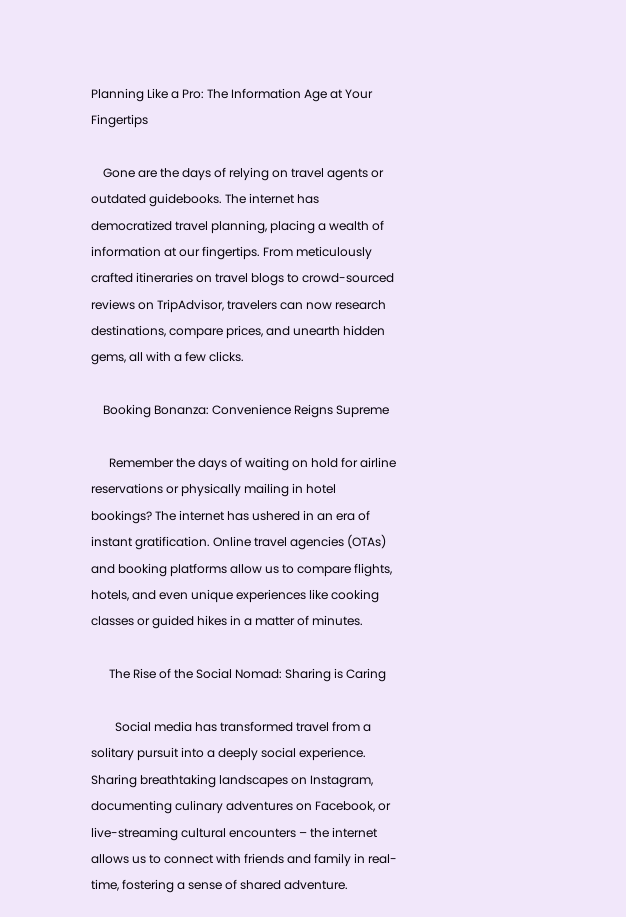Planning Like a Pro: The Information Age at Your Fingertips

    Gone are the days of relying on travel agents or outdated guidebooks. The internet has democratized travel planning, placing a wealth of information at our fingertips. From meticulously crafted itineraries on travel blogs to crowd-sourced reviews on TripAdvisor, travelers can now research destinations, compare prices, and unearth hidden gems, all with a few clicks.

    Booking Bonanza: Convenience Reigns Supreme

      Remember the days of waiting on hold for airline reservations or physically mailing in hotel bookings? The internet has ushered in an era of instant gratification. Online travel agencies (OTAs) and booking platforms allow us to compare flights, hotels, and even unique experiences like cooking classes or guided hikes in a matter of minutes.

      The Rise of the Social Nomad: Sharing is Caring

        Social media has transformed travel from a solitary pursuit into a deeply social experience. Sharing breathtaking landscapes on Instagram, documenting culinary adventures on Facebook, or live-streaming cultural encounters – the internet allows us to connect with friends and family in real-time, fostering a sense of shared adventure.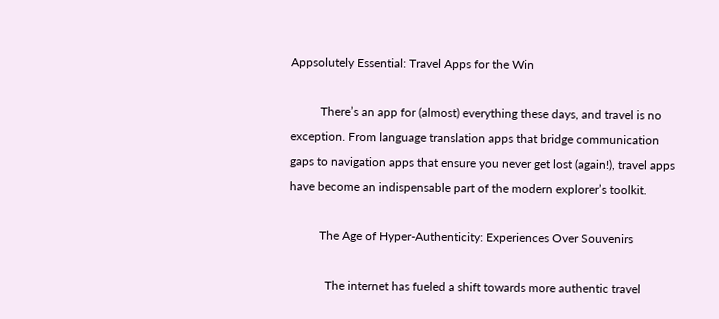Appsolutely Essential: Travel Apps for the Win

          There’s an app for (almost) everything these days, and travel is no exception. From language translation apps that bridge communication gaps to navigation apps that ensure you never get lost (again!), travel apps have become an indispensable part of the modern explorer’s toolkit.

          The Age of Hyper-Authenticity: Experiences Over Souvenirs

            The internet has fueled a shift towards more authentic travel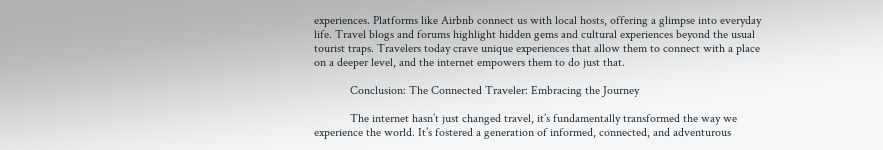experiences. Platforms like Airbnb connect us with local hosts, offering a glimpse into everyday life. Travel blogs and forums highlight hidden gems and cultural experiences beyond the usual tourist traps. Travelers today crave unique experiences that allow them to connect with a place on a deeper level, and the internet empowers them to do just that.

            Conclusion: The Connected Traveler: Embracing the Journey

            The internet hasn’t just changed travel, it’s fundamentally transformed the way we experience the world. It’s fostered a generation of informed, connected, and adventurous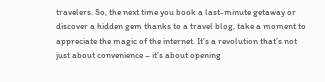travelers. So, the next time you book a last-minute getaway or discover a hidden gem thanks to a travel blog, take a moment to appreciate the magic of the internet. It’s a revolution that’s not just about convenience – it’s about opening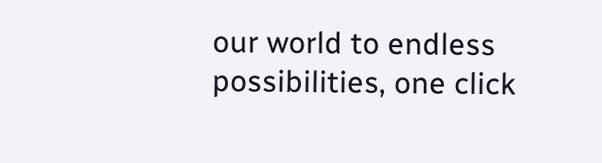our world to endless possibilities, one click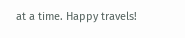at a time. Happy travels!